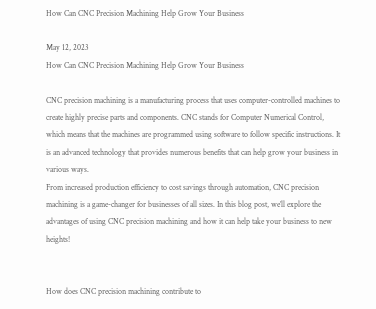How Can CNC Precision Machining Help Grow Your Business

May 12, 2023
How Can CNC Precision Machining Help Grow Your Business

CNC precision machining is a manufacturing process that uses computer-controlled machines to create highly precise parts and components. CNC stands for Computer Numerical Control, which means that the machines are programmed using software to follow specific instructions. It is an advanced technology that provides numerous benefits that can help grow your business in various ways.
From increased production efficiency to cost savings through automation, CNC precision machining is a game-changer for businesses of all sizes. In this blog post, we’ll explore the advantages of using CNC precision machining and how it can help take your business to new heights!


How does CNC precision machining contribute to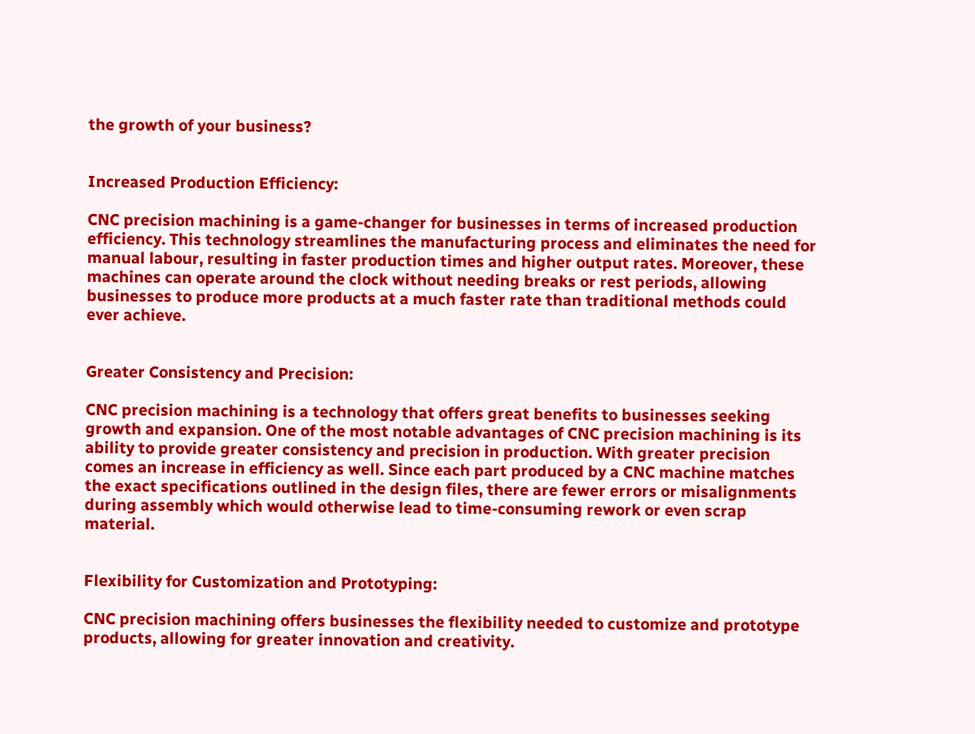the growth of your business?


Increased Production Efficiency:

CNC precision machining is a game-changer for businesses in terms of increased production efficiency. This technology streamlines the manufacturing process and eliminates the need for manual labour, resulting in faster production times and higher output rates. Moreover, these machines can operate around the clock without needing breaks or rest periods, allowing businesses to produce more products at a much faster rate than traditional methods could ever achieve.


Greater Consistency and Precision:

CNC precision machining is a technology that offers great benefits to businesses seeking growth and expansion. One of the most notable advantages of CNC precision machining is its ability to provide greater consistency and precision in production. With greater precision comes an increase in efficiency as well. Since each part produced by a CNC machine matches the exact specifications outlined in the design files, there are fewer errors or misalignments during assembly which would otherwise lead to time-consuming rework or even scrap material.


Flexibility for Customization and Prototyping:

CNC precision machining offers businesses the flexibility needed to customize and prototype products, allowing for greater innovation and creativity.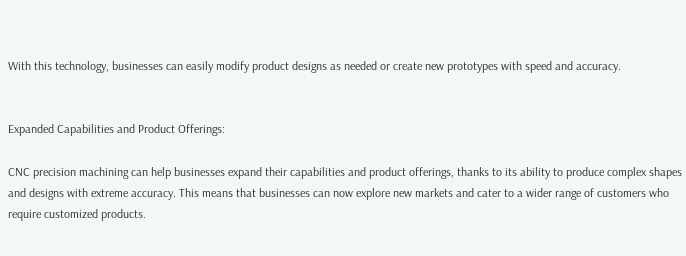With this technology, businesses can easily modify product designs as needed or create new prototypes with speed and accuracy.


Expanded Capabilities and Product Offerings:

CNC precision machining can help businesses expand their capabilities and product offerings, thanks to its ability to produce complex shapes and designs with extreme accuracy. This means that businesses can now explore new markets and cater to a wider range of customers who require customized products.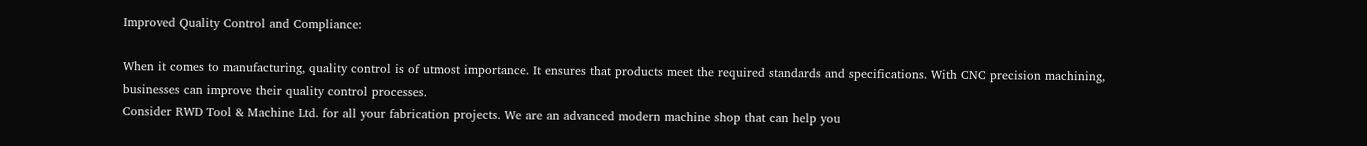Improved Quality Control and Compliance:

When it comes to manufacturing, quality control is of utmost importance. It ensures that products meet the required standards and specifications. With CNC precision machining, businesses can improve their quality control processes.
Consider RWD Tool & Machine Ltd. for all your fabrication projects. We are an advanced modern machine shop that can help you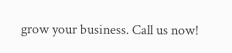grow your business. Call us now!